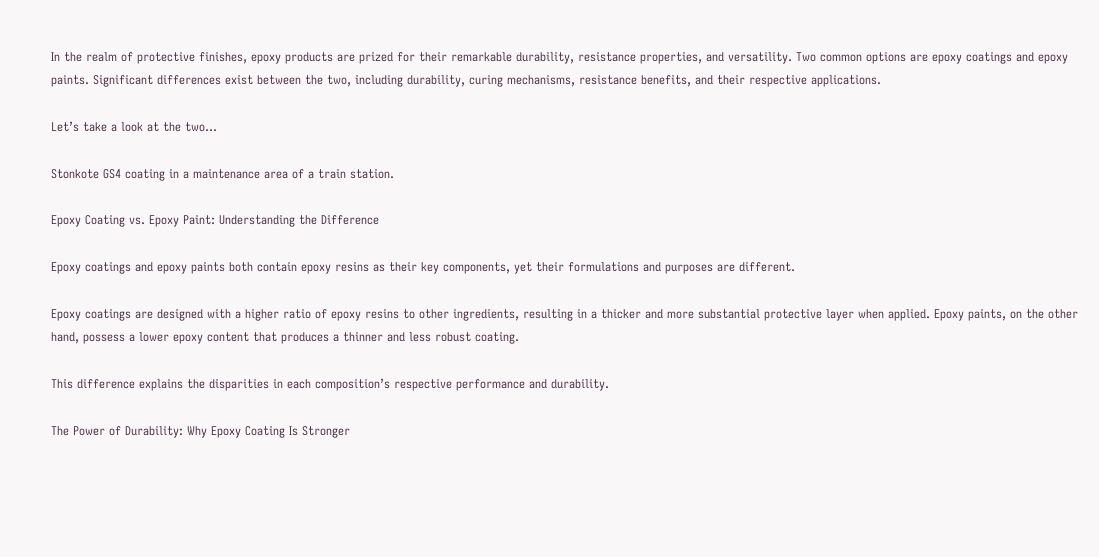In the realm of protective finishes, epoxy products are prized for their remarkable durability, resistance properties, and versatility. Two common options are epoxy coatings and epoxy paints. Significant differences exist between the two, including durability, curing mechanisms, resistance benefits, and their respective applications.

Let’s take a look at the two…

Stonkote GS4 coating in a maintenance area of a train station.

Epoxy Coating vs. Epoxy Paint: Understanding the Difference

Epoxy coatings and epoxy paints both contain epoxy resins as their key components, yet their formulations and purposes are different.

Epoxy coatings are designed with a higher ratio of epoxy resins to other ingredients, resulting in a thicker and more substantial protective layer when applied. Epoxy paints, on the other hand, possess a lower epoxy content that produces a thinner and less robust coating.

This difference explains the disparities in each composition’s respective performance and durability.

The Power of Durability: Why Epoxy Coating Is Stronger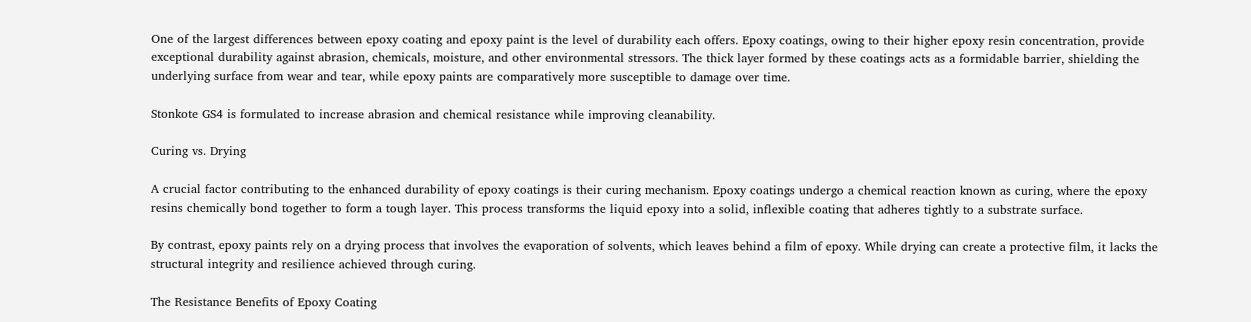One of the largest differences between epoxy coating and epoxy paint is the level of durability each offers. Epoxy coatings, owing to their higher epoxy resin concentration, provide exceptional durability against abrasion, chemicals, moisture, and other environmental stressors. The thick layer formed by these coatings acts as a formidable barrier, shielding the underlying surface from wear and tear, while epoxy paints are comparatively more susceptible to damage over time.

Stonkote GS4 is formulated to increase abrasion and chemical resistance while improving cleanability.

Curing vs. Drying

A crucial factor contributing to the enhanced durability of epoxy coatings is their curing mechanism. Epoxy coatings undergo a chemical reaction known as curing, where the epoxy resins chemically bond together to form a tough layer. This process transforms the liquid epoxy into a solid, inflexible coating that adheres tightly to a substrate surface.

By contrast, epoxy paints rely on a drying process that involves the evaporation of solvents, which leaves behind a film of epoxy. While drying can create a protective film, it lacks the structural integrity and resilience achieved through curing.

The Resistance Benefits of Epoxy Coating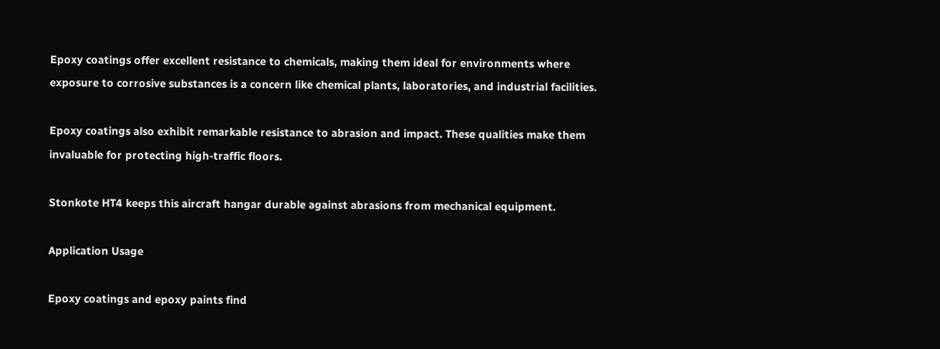Epoxy coatings offer excellent resistance to chemicals, making them ideal for environments where exposure to corrosive substances is a concern like chemical plants, laboratories, and industrial facilities.

Epoxy coatings also exhibit remarkable resistance to abrasion and impact. These qualities make them invaluable for protecting high-traffic floors.

Stonkote HT4 keeps this aircraft hangar durable against abrasions from mechanical equipment.

Application Usage

Epoxy coatings and epoxy paints find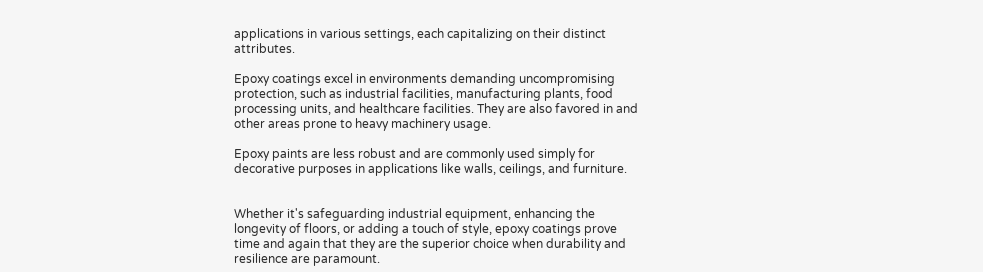applications in various settings, each capitalizing on their distinct attributes.

Epoxy coatings excel in environments demanding uncompromising protection, such as industrial facilities, manufacturing plants, food processing units, and healthcare facilities. They are also favored in and other areas prone to heavy machinery usage.

Epoxy paints are less robust and are commonly used simply for decorative purposes in applications like walls, ceilings, and furniture.


Whether it's safeguarding industrial equipment, enhancing the longevity of floors, or adding a touch of style, epoxy coatings prove time and again that they are the superior choice when durability and resilience are paramount.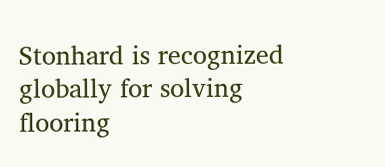Stonhard is recognized globally for solving flooring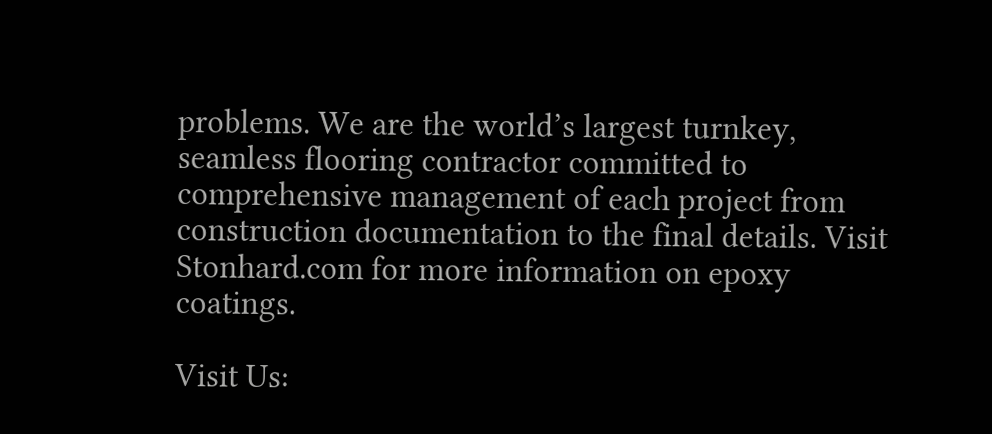problems. We are the world’s largest turnkey, seamless flooring contractor committed to comprehensive management of each project from construction documentation to the final details. Visit Stonhard.com for more information on epoxy coatings.

Visit Us: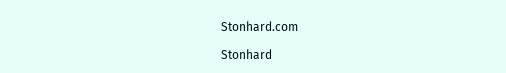Stonhard.com

Stonhard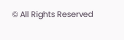© All Rights Reserved